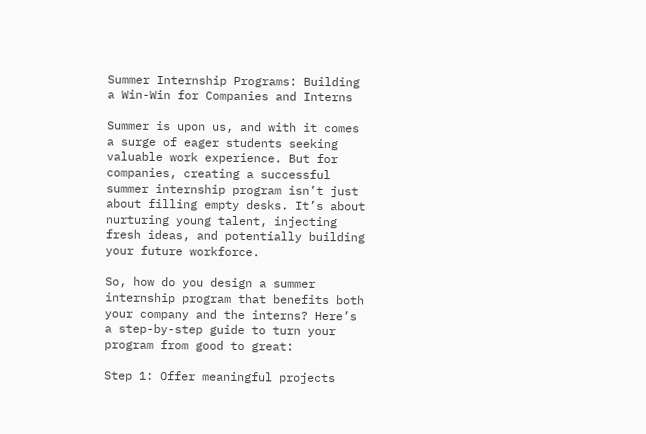Summer Internship Programs: Building a Win-Win for Companies and Interns

Summer is upon us, and with it comes a surge of eager students seeking valuable work experience. But for companies, creating a successful summer internship program isn’t just about filling empty desks. It’s about nurturing young talent, injecting fresh ideas, and potentially building your future workforce.

So, how do you design a summer internship program that benefits both your company and the interns? Here’s a step-by-step guide to turn your program from good to great:

Step 1: Offer meaningful projects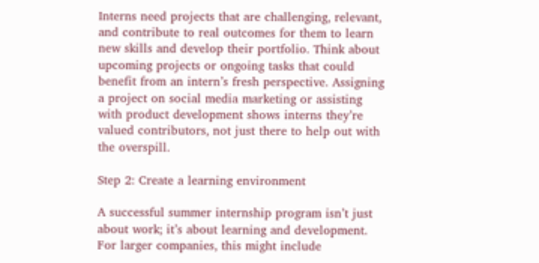Interns need projects that are challenging, relevant, and contribute to real outcomes for them to learn new skills and develop their portfolio. Think about upcoming projects or ongoing tasks that could benefit from an intern’s fresh perspective. Assigning a project on social media marketing or assisting with product development shows interns they’re valued contributors, not just there to help out with the overspill.

Step 2: Create a learning environment

A successful summer internship program isn’t just about work; it’s about learning and development. For larger companies, this might include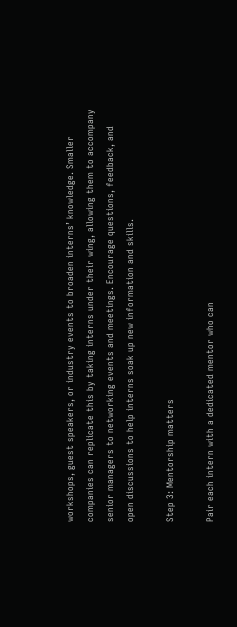workshops, guest speakers, or industry events to broaden interns’ knowledge. Smaller companies can replicate this by taking interns under their wing, allowing them to accompany senior managers to networking events and meetings. Encourage questions, feedback, and open discussions to help interns soak up new information and skills.

Step 3: Mentorship matters

Pair each intern with a dedicated mentor who can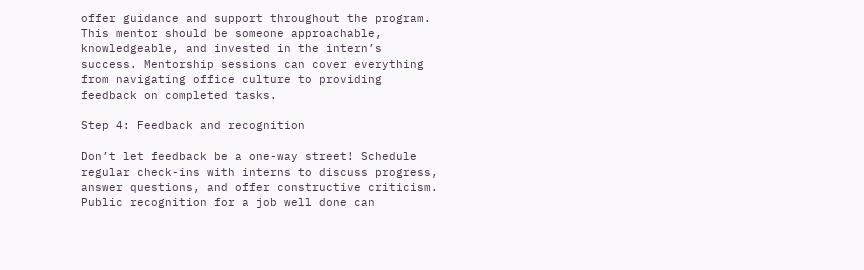offer guidance and support throughout the program. This mentor should be someone approachable, knowledgeable, and invested in the intern’s success. Mentorship sessions can cover everything from navigating office culture to providing feedback on completed tasks.

Step 4: Feedback and recognition

Don’t let feedback be a one-way street! Schedule regular check-ins with interns to discuss progress, answer questions, and offer constructive criticism. Public recognition for a job well done can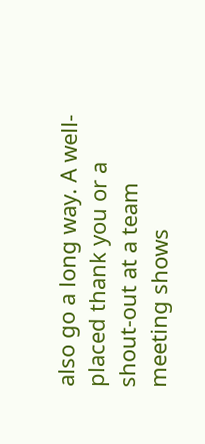also go a long way. A well-placed thank you or a shout-out at a team meeting shows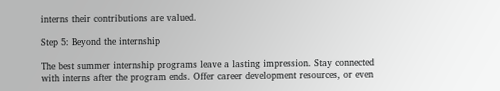interns their contributions are valued.

Step 5: Beyond the internship

The best summer internship programs leave a lasting impression. Stay connected with interns after the program ends. Offer career development resources, or even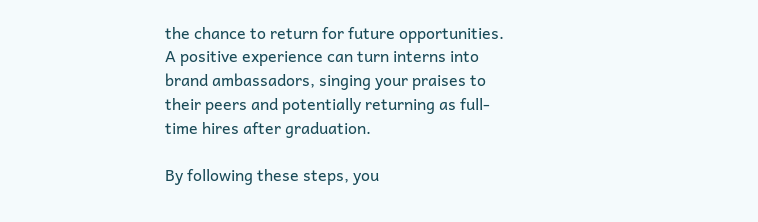the chance to return for future opportunities. A positive experience can turn interns into brand ambassadors, singing your praises to their peers and potentially returning as full-time hires after graduation.

By following these steps, you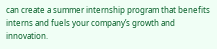can create a summer internship program that benefits interns and fuels your company’s growth and innovation.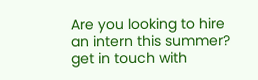Are you looking to hire an intern this summer? get in touch with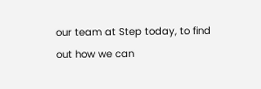our team at Step today, to find out how we can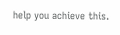help you achieve this.